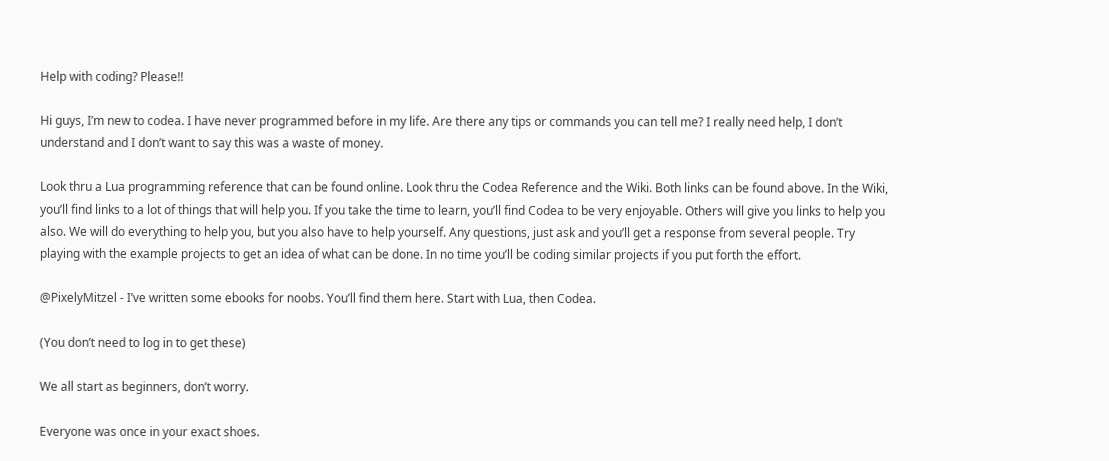Help with coding? Please!!

Hi guys, I’m new to codea. I have never programmed before in my life. Are there any tips or commands you can tell me? I really need help, I don’t understand and I don’t want to say this was a waste of money.

Look thru a Lua programming reference that can be found online. Look thru the Codea Reference and the Wiki. Both links can be found above. In the Wiki, you’ll find links to a lot of things that will help you. If you take the time to learn, you’ll find Codea to be very enjoyable. Others will give you links to help you also. We will do everything to help you, but you also have to help yourself. Any questions, just ask and you’ll get a response from several people. Try playing with the example projects to get an idea of what can be done. In no time you’ll be coding similar projects if you put forth the effort.

@PixelyMitzel - I’ve written some ebooks for noobs. You’ll find them here. Start with Lua, then Codea.

(You don’t need to log in to get these)

We all start as beginners, don’t worry.

Everyone was once in your exact shoes.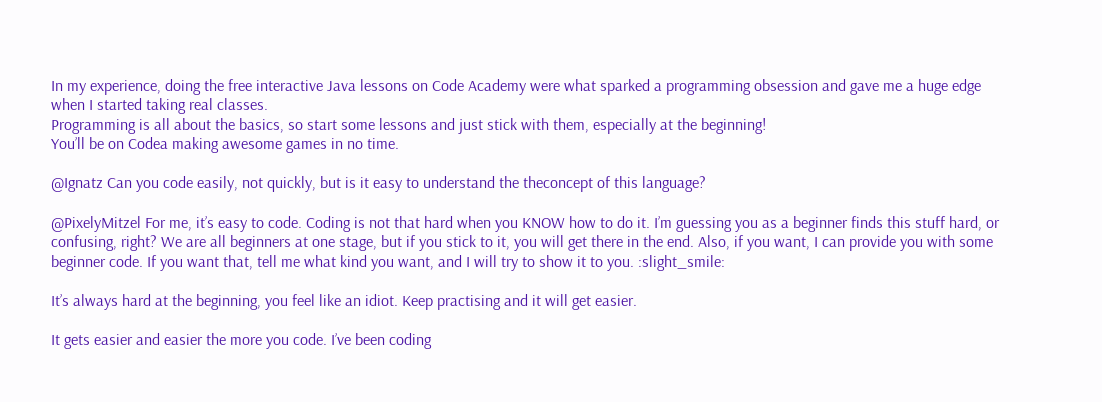In my experience, doing the free interactive Java lessons on Code Academy were what sparked a programming obsession and gave me a huge edge when I started taking real classes.
Programming is all about the basics, so start some lessons and just stick with them, especially at the beginning!
You’ll be on Codea making awesome games in no time.

@Ignatz Can you code easily, not quickly, but is it easy to understand the theconcept of this language?

@PixelyMitzel For me, it’s easy to code. Coding is not that hard when you KNOW how to do it. I’m guessing you as a beginner finds this stuff hard, or confusing, right? We are all beginners at one stage, but if you stick to it, you will get there in the end. Also, if you want, I can provide you with some beginner code. If you want that, tell me what kind you want, and I will try to show it to you. :slight_smile:

It’s always hard at the beginning, you feel like an idiot. Keep practising and it will get easier.

It gets easier and easier the more you code. I’ve been coding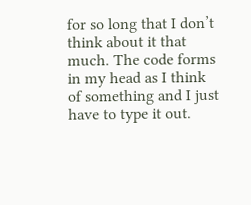for so long that I don’t think about it that much. The code forms in my head as I think of something and I just have to type it out.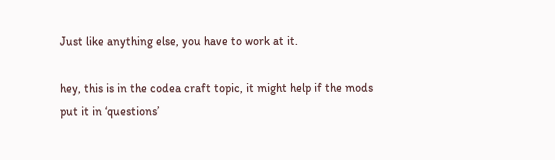Just like anything else, you have to work at it.

hey, this is in the codea craft topic, it might help if the mods put it in ‘questions’